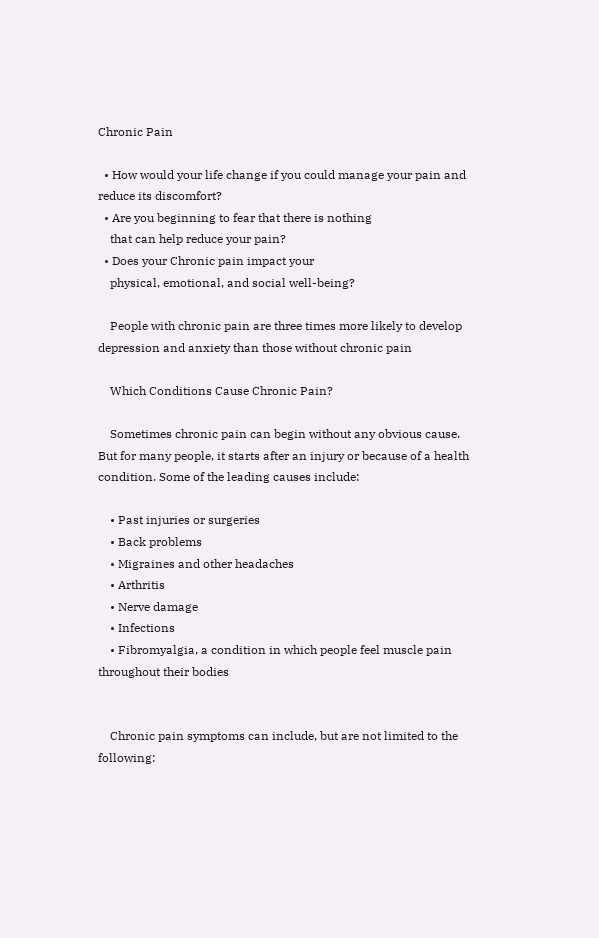Chronic Pain

  • How would your life change if you could manage your pain and reduce its discomfort?
  • Are you beginning to fear that there is nothing
    that can help reduce your pain?
  • Does your Chronic pain impact your
    physical, emotional, and social well-being?

    People with chronic pain are three times more likely to develop depression and anxiety than those without chronic pain

    Which Conditions Cause Chronic Pain?

    Sometimes chronic pain can begin without any obvious cause. But for many people, it starts after an injury or because of a health condition. Some of the leading causes include:

    • Past injuries or surgeries
    • Back problems
    • Migraines and other headaches
    • Arthritis
    • Nerve damage
    • Infections
    • Fibromyalgia, a condition in which people feel muscle pain throughout their bodies


    Chronic pain symptoms can include, but are not limited to the following: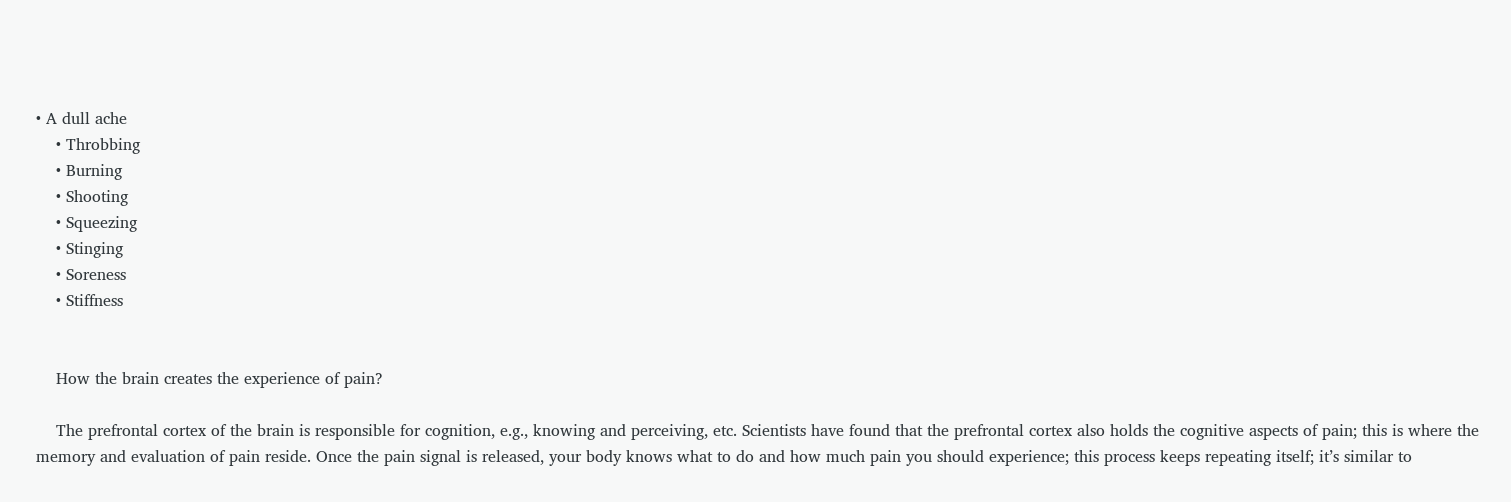• A dull ache
    • Throbbing
    • Burning
    • Shooting
    • Squeezing
    • Stinging
    • Soreness
    • Stiffness


    How the brain creates the experience of pain?

    The prefrontal cortex of the brain is responsible for cognition, e.g., knowing and perceiving, etc. Scientists have found that the prefrontal cortex also holds the cognitive aspects of pain; this is where the memory and evaluation of pain reside. Once the pain signal is released, your body knows what to do and how much pain you should experience; this process keeps repeating itself; it’s similar to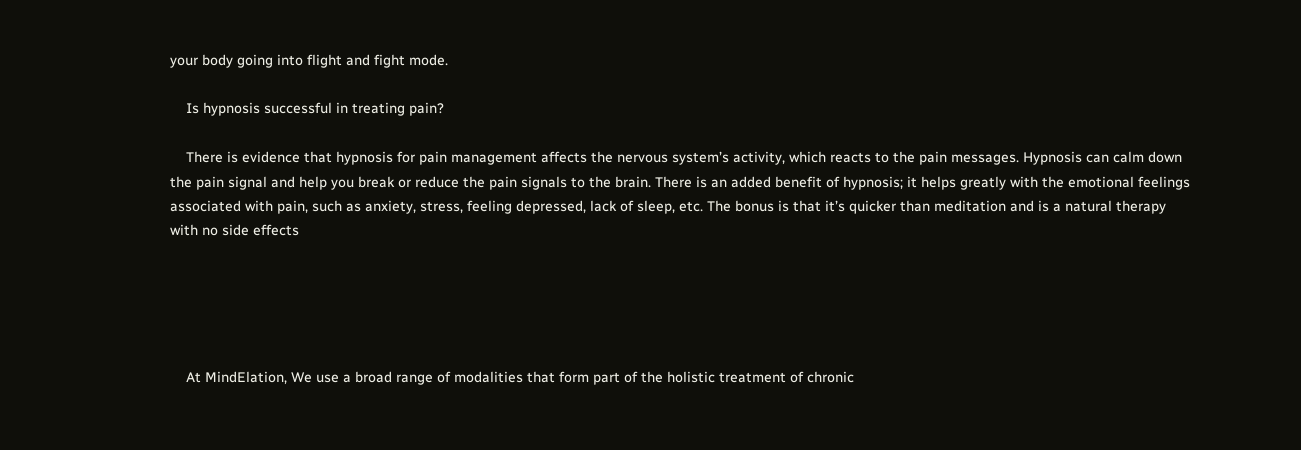your body going into flight and fight mode.

    Is hypnosis successful in treating pain?

    There is evidence that hypnosis for pain management affects the nervous system’s activity, which reacts to the pain messages. Hypnosis can calm down the pain signal and help you break or reduce the pain signals to the brain. There is an added benefit of hypnosis; it helps greatly with the emotional feelings associated with pain, such as anxiety, stress, feeling depressed, lack of sleep, etc. The bonus is that it’s quicker than meditation and is a natural therapy with no side effects





    At MindElation, We use a broad range of modalities that form part of the holistic treatment of chronic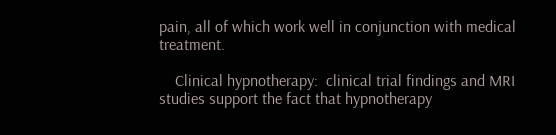pain, all of which work well in conjunction with medical treatment.

    Clinical hypnotherapy:  clinical trial findings and MRI studies support the fact that hypnotherapy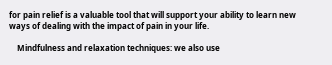for pain relief is a valuable tool that will support your ability to learn new ways of dealing with the impact of pain in your life.

    Mindfulness and relaxation techniques: we also use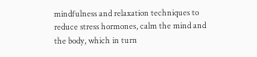mindfulness and relaxation techniques to reduce stress hormones, calm the mind and the body, which in turn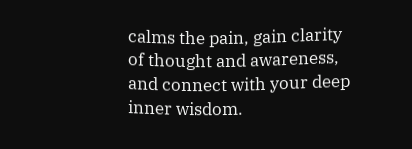calms the pain, gain clarity of thought and awareness, and connect with your deep inner wisdom.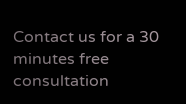Contact us for a 30 minutes free consultation